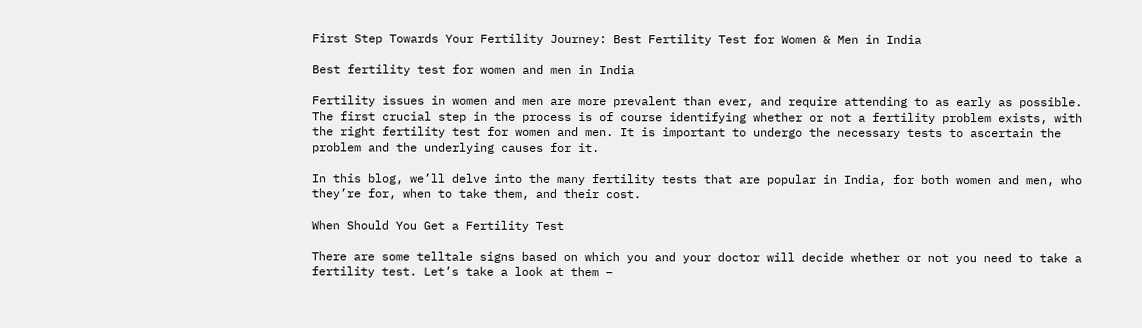First Step Towards Your Fertility Journey: Best Fertility Test for Women & Men in India

Best fertility test for women and men in India

Fertility issues in women and men are more prevalent than ever, and require attending to as early as possible. The first crucial step in the process is of course identifying whether or not a fertility problem exists, with the right fertility test for women and men. It is important to undergo the necessary tests to ascertain the problem and the underlying causes for it.

In this blog, we’ll delve into the many fertility tests that are popular in India, for both women and men, who they’re for, when to take them, and their cost.

When Should You Get a Fertility Test

There are some telltale signs based on which you and your doctor will decide whether or not you need to take a fertility test. Let’s take a look at them –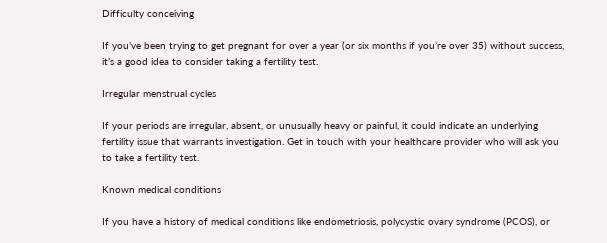Difficulty conceiving

If you’ve been trying to get pregnant for over a year (or six months if you’re over 35) without success, it’s a good idea to consider taking a fertility test.

Irregular menstrual cycles

If your periods are irregular, absent, or unusually heavy or painful, it could indicate an underlying fertility issue that warrants investigation. Get in touch with your healthcare provider who will ask you to take a fertility test.

Known medical conditions

If you have a history of medical conditions like endometriosis, polycystic ovary syndrome (PCOS), or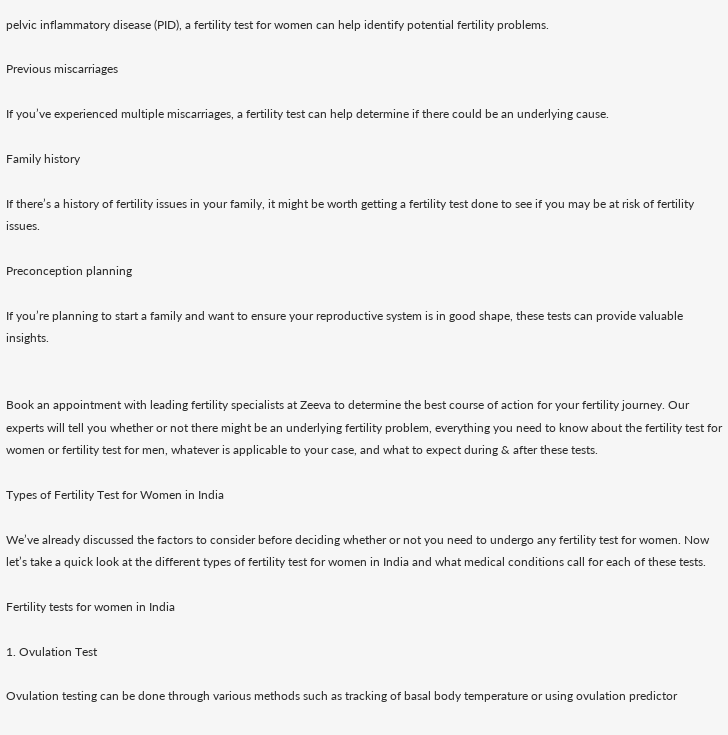pelvic inflammatory disease (PID), a fertility test for women can help identify potential fertility problems.

Previous miscarriages

If you’ve experienced multiple miscarriages, a fertility test can help determine if there could be an underlying cause.

Family history

If there’s a history of fertility issues in your family, it might be worth getting a fertility test done to see if you may be at risk of fertility issues.

Preconception planning

If you’re planning to start a family and want to ensure your reproductive system is in good shape, these tests can provide valuable insights.


Book an appointment with leading fertility specialists at Zeeva to determine the best course of action for your fertility journey. Our experts will tell you whether or not there might be an underlying fertility problem, everything you need to know about the fertility test for women or fertility test for men, whatever is applicable to your case, and what to expect during & after these tests.

Types of Fertility Test for Women in India

We’ve already discussed the factors to consider before deciding whether or not you need to undergo any fertility test for women. Now let’s take a quick look at the different types of fertility test for women in India and what medical conditions call for each of these tests.

Fertility tests for women in India

1. Ovulation Test

Ovulation testing can be done through various methods such as tracking of basal body temperature or using ovulation predictor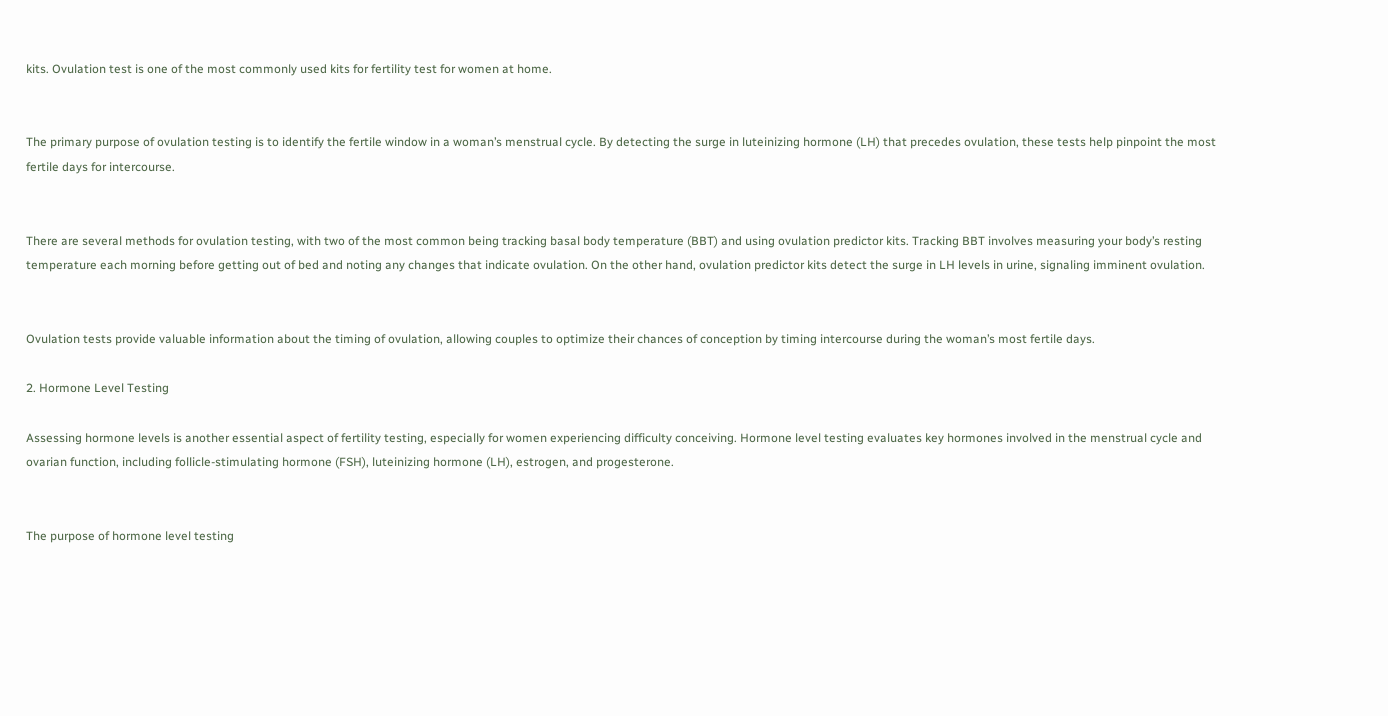kits. Ovulation test is one of the most commonly used kits for fertility test for women at home.


The primary purpose of ovulation testing is to identify the fertile window in a woman’s menstrual cycle. By detecting the surge in luteinizing hormone (LH) that precedes ovulation, these tests help pinpoint the most fertile days for intercourse.


There are several methods for ovulation testing, with two of the most common being tracking basal body temperature (BBT) and using ovulation predictor kits. Tracking BBT involves measuring your body’s resting temperature each morning before getting out of bed and noting any changes that indicate ovulation. On the other hand, ovulation predictor kits detect the surge in LH levels in urine, signaling imminent ovulation.


Ovulation tests provide valuable information about the timing of ovulation, allowing couples to optimize their chances of conception by timing intercourse during the woman’s most fertile days.

2. Hormone Level Testing

Assessing hormone levels is another essential aspect of fertility testing, especially for women experiencing difficulty conceiving. Hormone level testing evaluates key hormones involved in the menstrual cycle and ovarian function, including follicle-stimulating hormone (FSH), luteinizing hormone (LH), estrogen, and progesterone.


The purpose of hormone level testing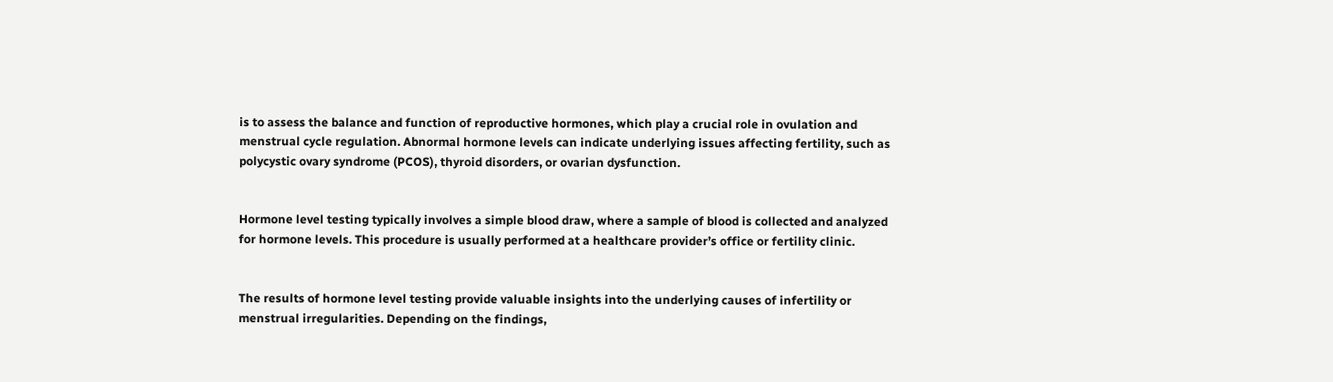is to assess the balance and function of reproductive hormones, which play a crucial role in ovulation and menstrual cycle regulation. Abnormal hormone levels can indicate underlying issues affecting fertility, such as polycystic ovary syndrome (PCOS), thyroid disorders, or ovarian dysfunction.


Hormone level testing typically involves a simple blood draw, where a sample of blood is collected and analyzed for hormone levels. This procedure is usually performed at a healthcare provider’s office or fertility clinic.


The results of hormone level testing provide valuable insights into the underlying causes of infertility or menstrual irregularities. Depending on the findings,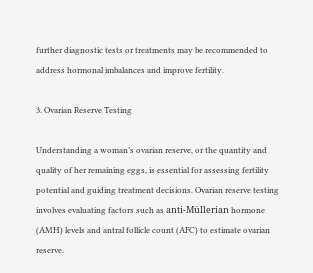further diagnostic tests or treatments may be recommended to address hormonal imbalances and improve fertility.

3. Ovarian Reserve Testing

Understanding a woman’s ovarian reserve, or the quantity and quality of her remaining eggs, is essential for assessing fertility potential and guiding treatment decisions. Ovarian reserve testing involves evaluating factors such as anti-Müllerian hormone (AMH) levels and antral follicle count (AFC) to estimate ovarian reserve.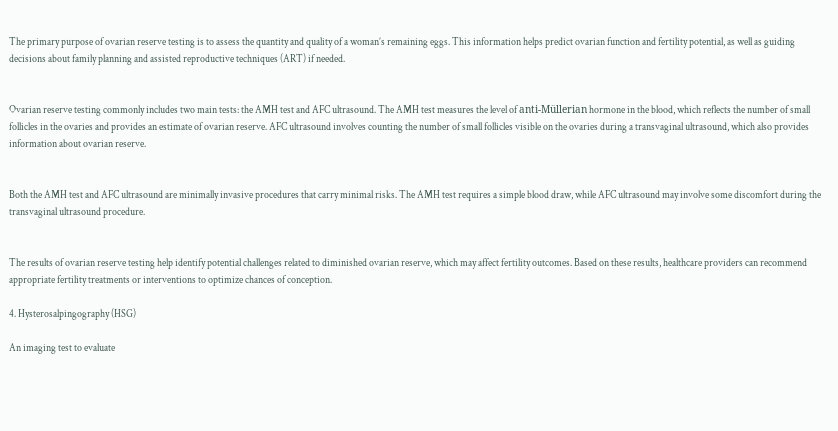The primary purpose of ovarian reserve testing is to assess the quantity and quality of a woman’s remaining eggs. This information helps predict ovarian function and fertility potential, as well as guiding decisions about family planning and assisted reproductive techniques (ART) if needed.


Ovarian reserve testing commonly includes two main tests: the AMH test and AFC ultrasound. The AMH test measures the level of anti-Müllerian hormone in the blood, which reflects the number of small follicles in the ovaries and provides an estimate of ovarian reserve. AFC ultrasound involves counting the number of small follicles visible on the ovaries during a transvaginal ultrasound, which also provides information about ovarian reserve.


Both the AMH test and AFC ultrasound are minimally invasive procedures that carry minimal risks. The AMH test requires a simple blood draw, while AFC ultrasound may involve some discomfort during the transvaginal ultrasound procedure.


The results of ovarian reserve testing help identify potential challenges related to diminished ovarian reserve, which may affect fertility outcomes. Based on these results, healthcare providers can recommend appropriate fertility treatments or interventions to optimize chances of conception.

4. Hysterosalpingography (HSG)

An imaging test to evaluate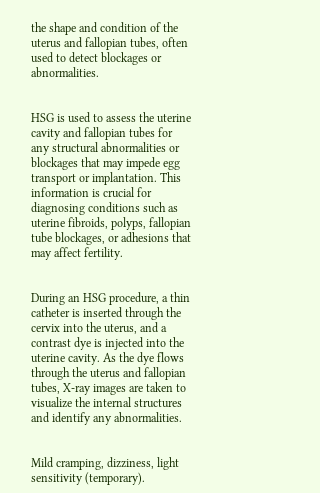the shape and condition of the uterus and fallopian tubes, often used to detect blockages or abnormalities.


HSG is used to assess the uterine cavity and fallopian tubes for any structural abnormalities or blockages that may impede egg transport or implantation. This information is crucial for diagnosing conditions such as uterine fibroids, polyps, fallopian tube blockages, or adhesions that may affect fertility.


During an HSG procedure, a thin catheter is inserted through the cervix into the uterus, and a contrast dye is injected into the uterine cavity. As the dye flows through the uterus and fallopian tubes, X-ray images are taken to visualize the internal structures and identify any abnormalities.


Mild cramping, dizziness, light sensitivity (temporary).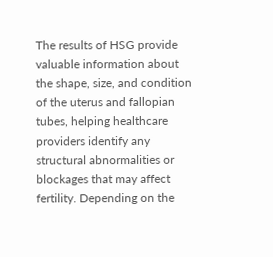The results of HSG provide valuable information about the shape, size, and condition of the uterus and fallopian tubes, helping healthcare providers identify any structural abnormalities or blockages that may affect fertility. Depending on the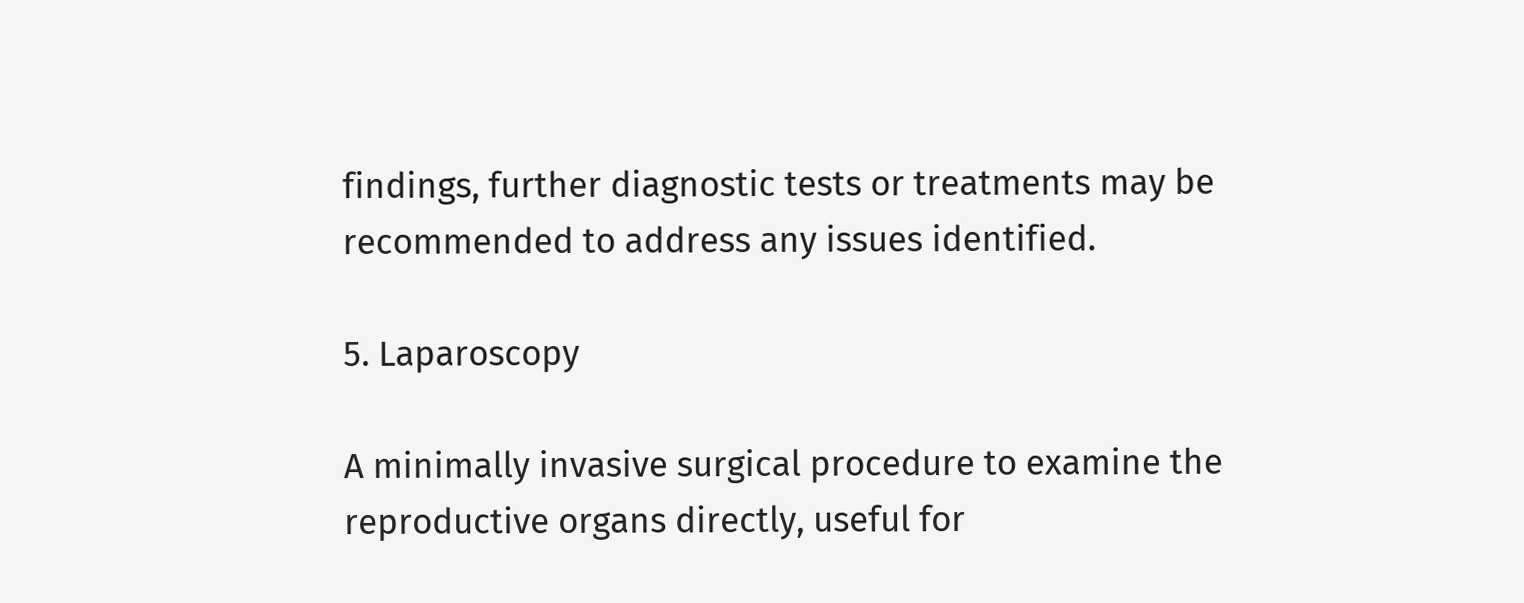findings, further diagnostic tests or treatments may be recommended to address any issues identified.

5. Laparoscopy

A minimally invasive surgical procedure to examine the reproductive organs directly, useful for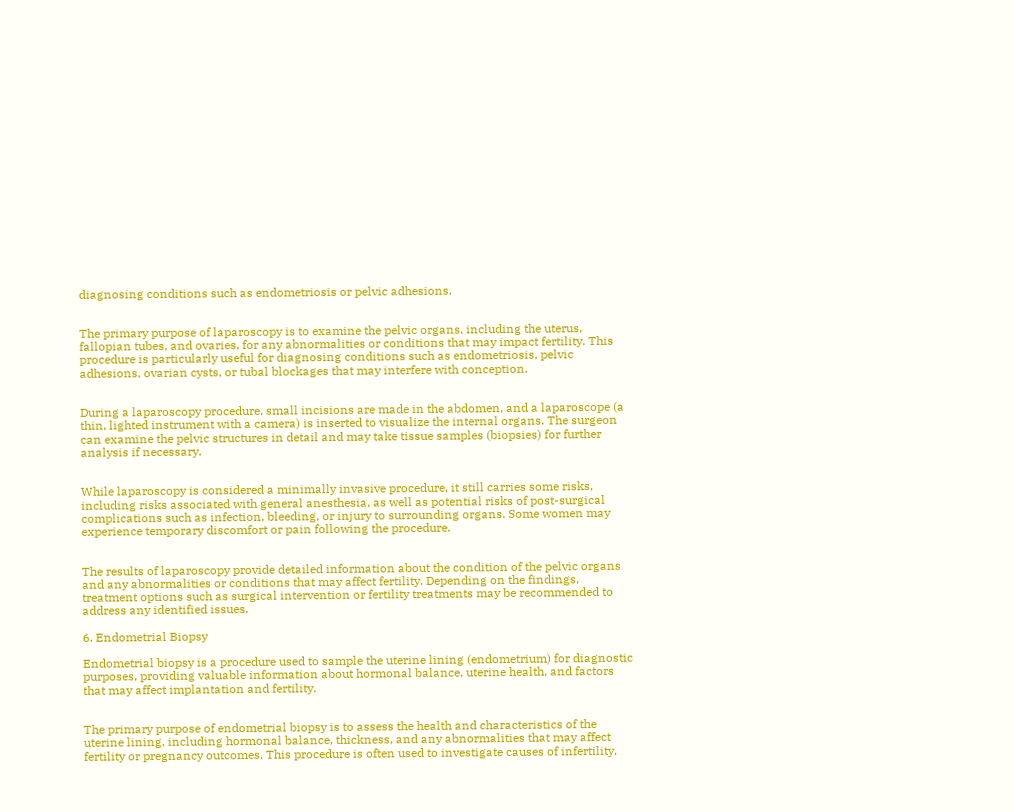diagnosing conditions such as endometriosis or pelvic adhesions.


The primary purpose of laparoscopy is to examine the pelvic organs, including the uterus, fallopian tubes, and ovaries, for any abnormalities or conditions that may impact fertility. This procedure is particularly useful for diagnosing conditions such as endometriosis, pelvic adhesions, ovarian cysts, or tubal blockages that may interfere with conception.


During a laparoscopy procedure, small incisions are made in the abdomen, and a laparoscope (a thin, lighted instrument with a camera) is inserted to visualize the internal organs. The surgeon can examine the pelvic structures in detail and may take tissue samples (biopsies) for further analysis if necessary.


While laparoscopy is considered a minimally invasive procedure, it still carries some risks, including risks associated with general anesthesia, as well as potential risks of post-surgical complications such as infection, bleeding, or injury to surrounding organs. Some women may experience temporary discomfort or pain following the procedure.


The results of laparoscopy provide detailed information about the condition of the pelvic organs and any abnormalities or conditions that may affect fertility. Depending on the findings, treatment options such as surgical intervention or fertility treatments may be recommended to address any identified issues.

6. Endometrial Biopsy

Endometrial biopsy is a procedure used to sample the uterine lining (endometrium) for diagnostic purposes, providing valuable information about hormonal balance, uterine health, and factors that may affect implantation and fertility.


The primary purpose of endometrial biopsy is to assess the health and characteristics of the uterine lining, including hormonal balance, thickness, and any abnormalities that may affect fertility or pregnancy outcomes. This procedure is often used to investigate causes of infertility,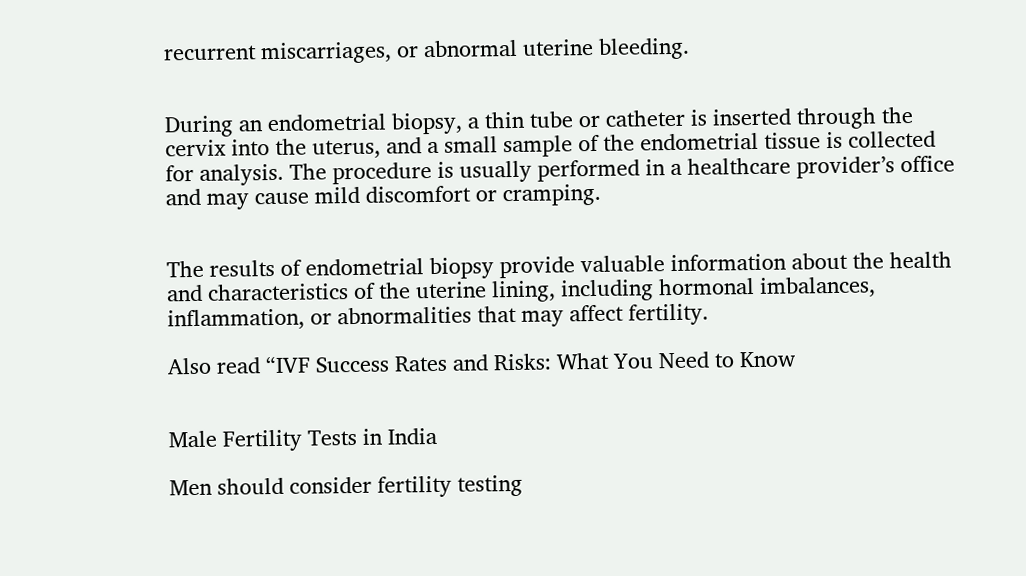recurrent miscarriages, or abnormal uterine bleeding.


During an endometrial biopsy, a thin tube or catheter is inserted through the cervix into the uterus, and a small sample of the endometrial tissue is collected for analysis. The procedure is usually performed in a healthcare provider’s office and may cause mild discomfort or cramping.


The results of endometrial biopsy provide valuable information about the health and characteristics of the uterine lining, including hormonal imbalances, inflammation, or abnormalities that may affect fertility.

Also read “IVF Success Rates and Risks: What You Need to Know


Male Fertility Tests in India

Men should consider fertility testing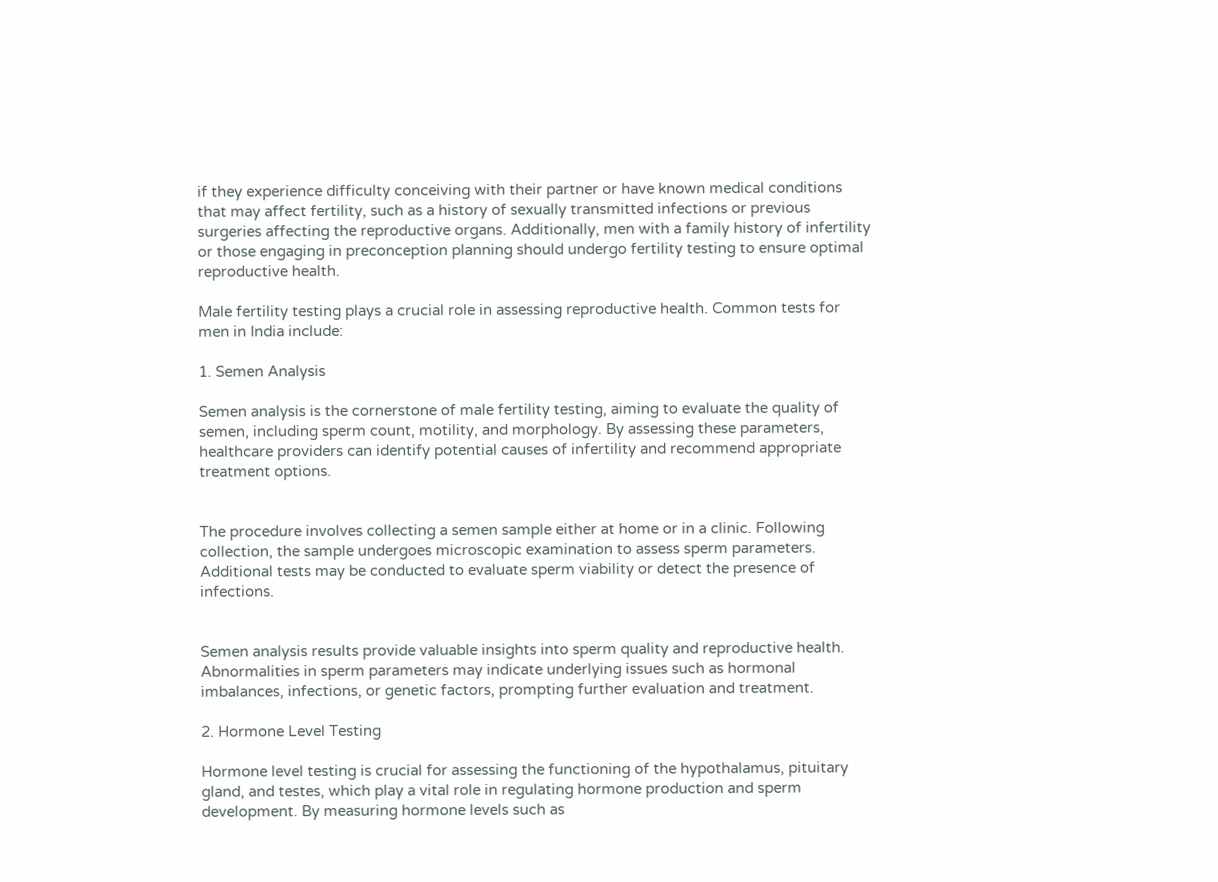if they experience difficulty conceiving with their partner or have known medical conditions that may affect fertility, such as a history of sexually transmitted infections or previous surgeries affecting the reproductive organs. Additionally, men with a family history of infertility or those engaging in preconception planning should undergo fertility testing to ensure optimal reproductive health.

Male fertility testing plays a crucial role in assessing reproductive health. Common tests for men in India include:

1. Semen Analysis

Semen analysis is the cornerstone of male fertility testing, aiming to evaluate the quality of semen, including sperm count, motility, and morphology. By assessing these parameters, healthcare providers can identify potential causes of infertility and recommend appropriate treatment options.


The procedure involves collecting a semen sample either at home or in a clinic. Following collection, the sample undergoes microscopic examination to assess sperm parameters. Additional tests may be conducted to evaluate sperm viability or detect the presence of infections.


Semen analysis results provide valuable insights into sperm quality and reproductive health. Abnormalities in sperm parameters may indicate underlying issues such as hormonal imbalances, infections, or genetic factors, prompting further evaluation and treatment.

2. Hormone Level Testing

Hormone level testing is crucial for assessing the functioning of the hypothalamus, pituitary gland, and testes, which play a vital role in regulating hormone production and sperm development. By measuring hormone levels such as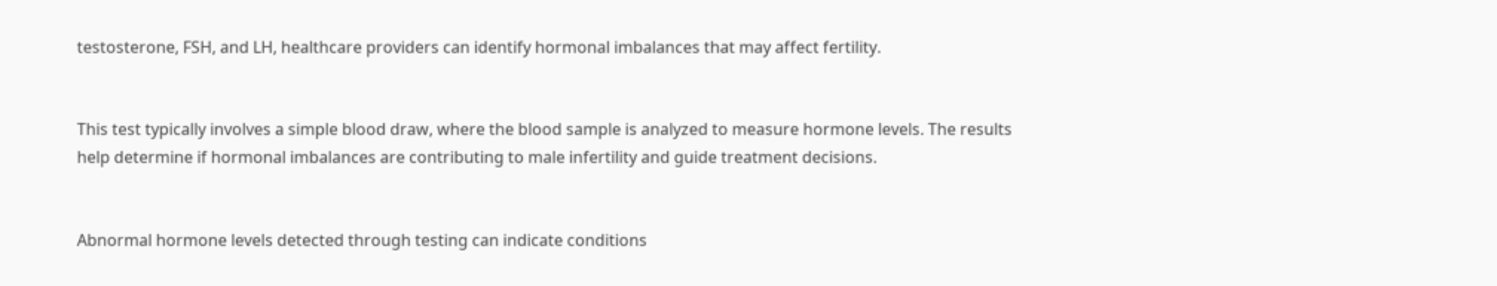testosterone, FSH, and LH, healthcare providers can identify hormonal imbalances that may affect fertility.


This test typically involves a simple blood draw, where the blood sample is analyzed to measure hormone levels. The results help determine if hormonal imbalances are contributing to male infertility and guide treatment decisions.


Abnormal hormone levels detected through testing can indicate conditions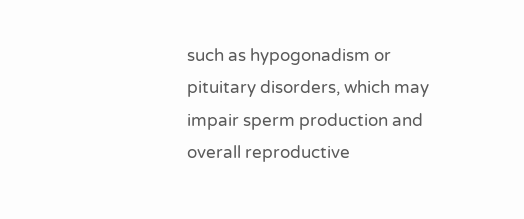such as hypogonadism or pituitary disorders, which may impair sperm production and overall reproductive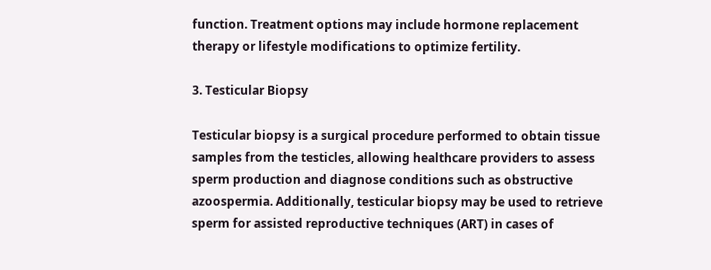function. Treatment options may include hormone replacement therapy or lifestyle modifications to optimize fertility.

3. Testicular Biopsy

Testicular biopsy is a surgical procedure performed to obtain tissue samples from the testicles, allowing healthcare providers to assess sperm production and diagnose conditions such as obstructive azoospermia. Additionally, testicular biopsy may be used to retrieve sperm for assisted reproductive techniques (ART) in cases of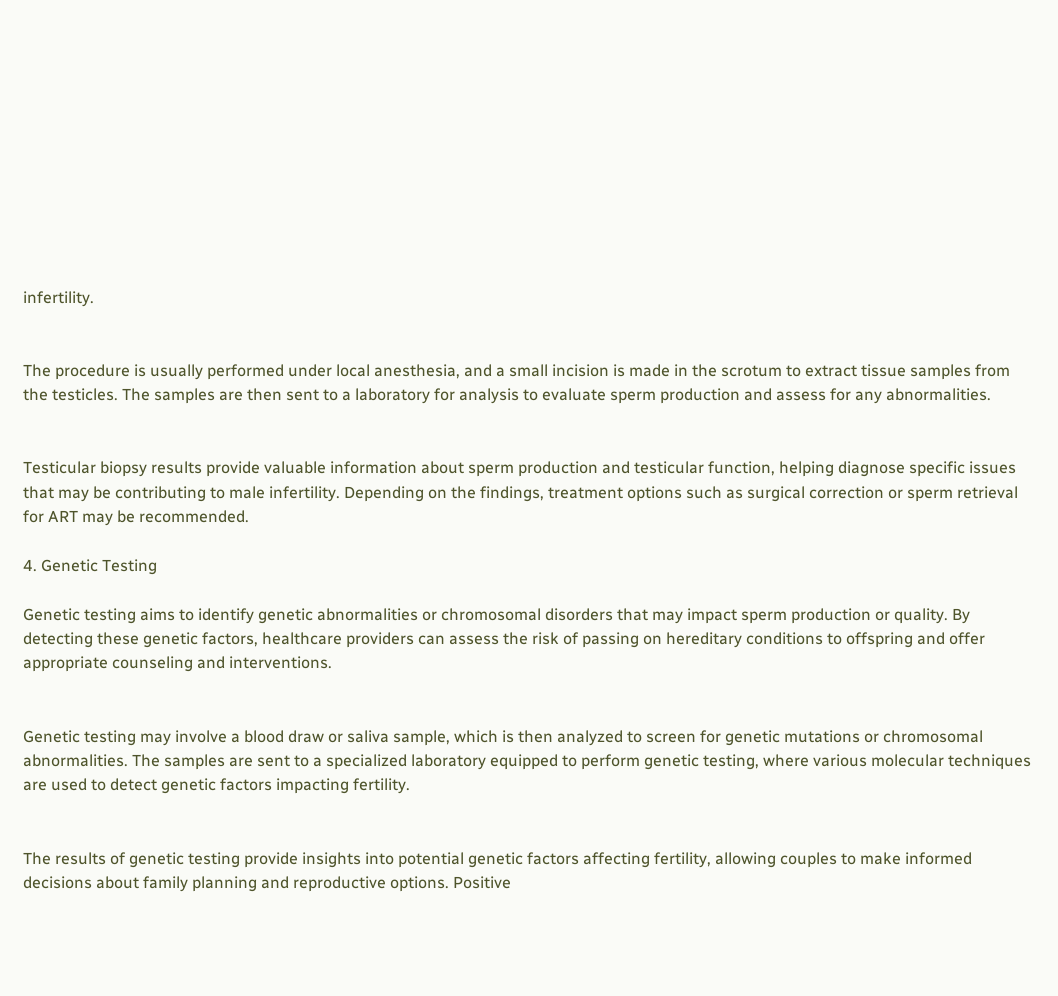infertility.


The procedure is usually performed under local anesthesia, and a small incision is made in the scrotum to extract tissue samples from the testicles. The samples are then sent to a laboratory for analysis to evaluate sperm production and assess for any abnormalities.


Testicular biopsy results provide valuable information about sperm production and testicular function, helping diagnose specific issues that may be contributing to male infertility. Depending on the findings, treatment options such as surgical correction or sperm retrieval for ART may be recommended.

4. Genetic Testing

Genetic testing aims to identify genetic abnormalities or chromosomal disorders that may impact sperm production or quality. By detecting these genetic factors, healthcare providers can assess the risk of passing on hereditary conditions to offspring and offer appropriate counseling and interventions.


Genetic testing may involve a blood draw or saliva sample, which is then analyzed to screen for genetic mutations or chromosomal abnormalities. The samples are sent to a specialized laboratory equipped to perform genetic testing, where various molecular techniques are used to detect genetic factors impacting fertility.


The results of genetic testing provide insights into potential genetic factors affecting fertility, allowing couples to make informed decisions about family planning and reproductive options. Positive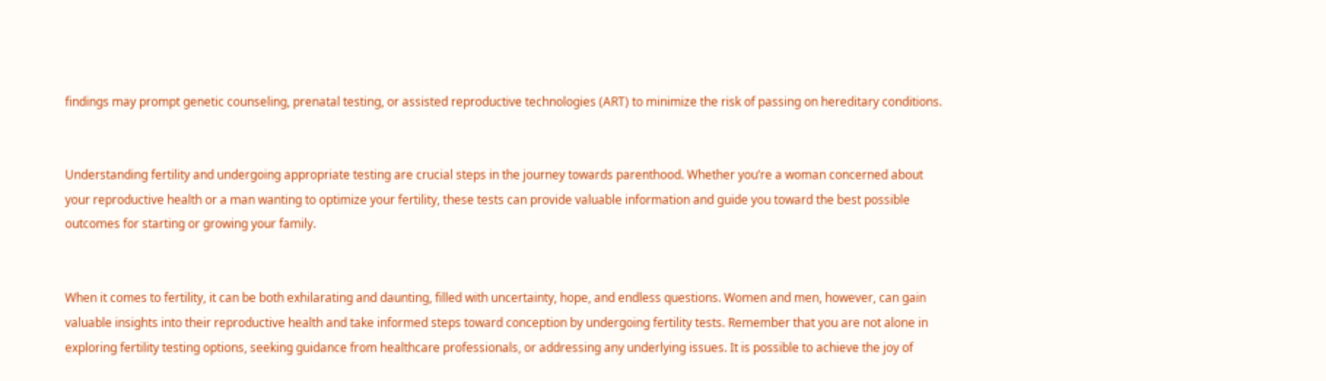findings may prompt genetic counseling, prenatal testing, or assisted reproductive technologies (ART) to minimize the risk of passing on hereditary conditions.


Understanding fertility and undergoing appropriate testing are crucial steps in the journey towards parenthood. Whether you’re a woman concerned about your reproductive health or a man wanting to optimize your fertility, these tests can provide valuable information and guide you toward the best possible outcomes for starting or growing your family.


When it comes to fertility, it can be both exhilarating and daunting, filled with uncertainty, hope, and endless questions. Women and men, however, can gain valuable insights into their reproductive health and take informed steps toward conception by undergoing fertility tests. Remember that you are not alone in exploring fertility testing options, seeking guidance from healthcare professionals, or addressing any underlying issues. It is possible to achieve the joy of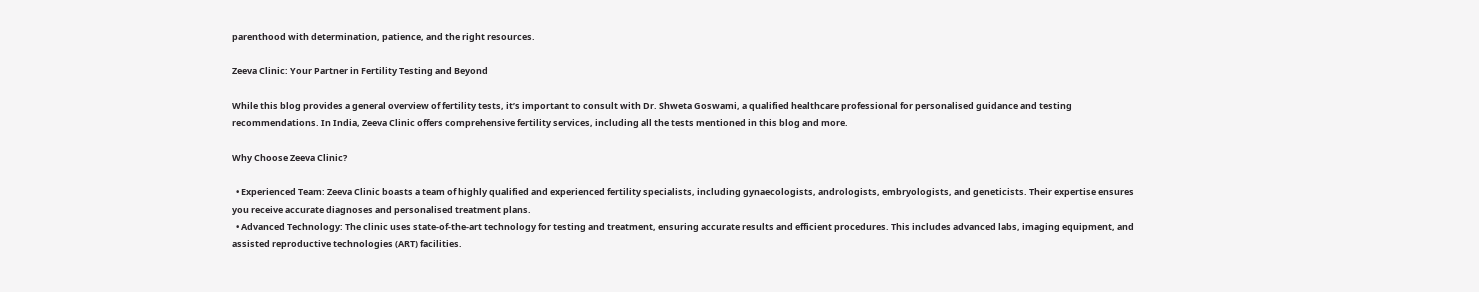parenthood with determination, patience, and the right resources.

Zeeva Clinic: Your Partner in Fertility Testing and Beyond

While this blog provides a general overview of fertility tests, it’s important to consult with Dr. Shweta Goswami, a qualified healthcare professional for personalised guidance and testing recommendations. In India, Zeeva Clinic offers comprehensive fertility services, including all the tests mentioned in this blog and more.

Why Choose Zeeva Clinic?

  • Experienced Team: Zeeva Clinic boasts a team of highly qualified and experienced fertility specialists, including gynaecologists, andrologists, embryologists, and geneticists. Their expertise ensures you receive accurate diagnoses and personalised treatment plans.
  • Advanced Technology: The clinic uses state-of-the-art technology for testing and treatment, ensuring accurate results and efficient procedures. This includes advanced labs, imaging equipment, and assisted reproductive technologies (ART) facilities.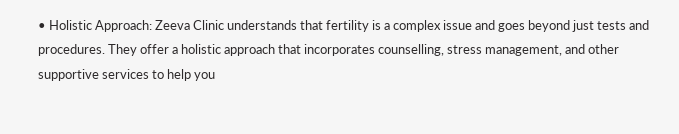• Holistic Approach: Zeeva Clinic understands that fertility is a complex issue and goes beyond just tests and procedures. They offer a holistic approach that incorporates counselling, stress management, and other supportive services to help you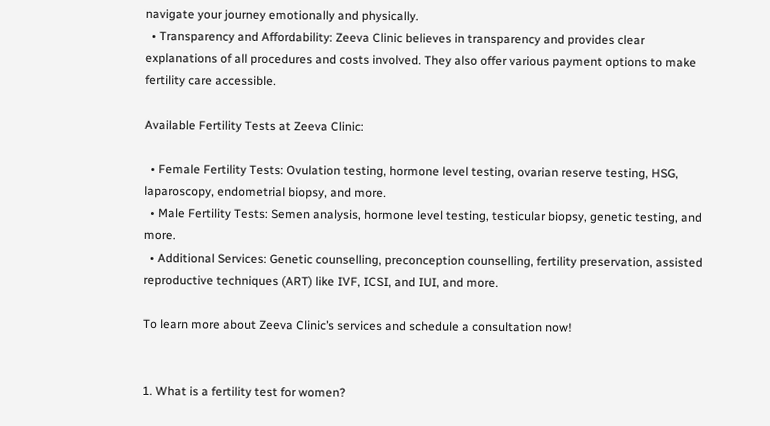navigate your journey emotionally and physically.
  • Transparency and Affordability: Zeeva Clinic believes in transparency and provides clear explanations of all procedures and costs involved. They also offer various payment options to make fertility care accessible.

Available Fertility Tests at Zeeva Clinic:

  • Female Fertility Tests: Ovulation testing, hormone level testing, ovarian reserve testing, HSG, laparoscopy, endometrial biopsy, and more.
  • Male Fertility Tests: Semen analysis, hormone level testing, testicular biopsy, genetic testing, and more.
  • Additional Services: Genetic counselling, preconception counselling, fertility preservation, assisted reproductive techniques (ART) like IVF, ICSI, and IUI, and more.

To learn more about Zeeva Clinic’s services and schedule a consultation now!


1. What is a fertility test for women?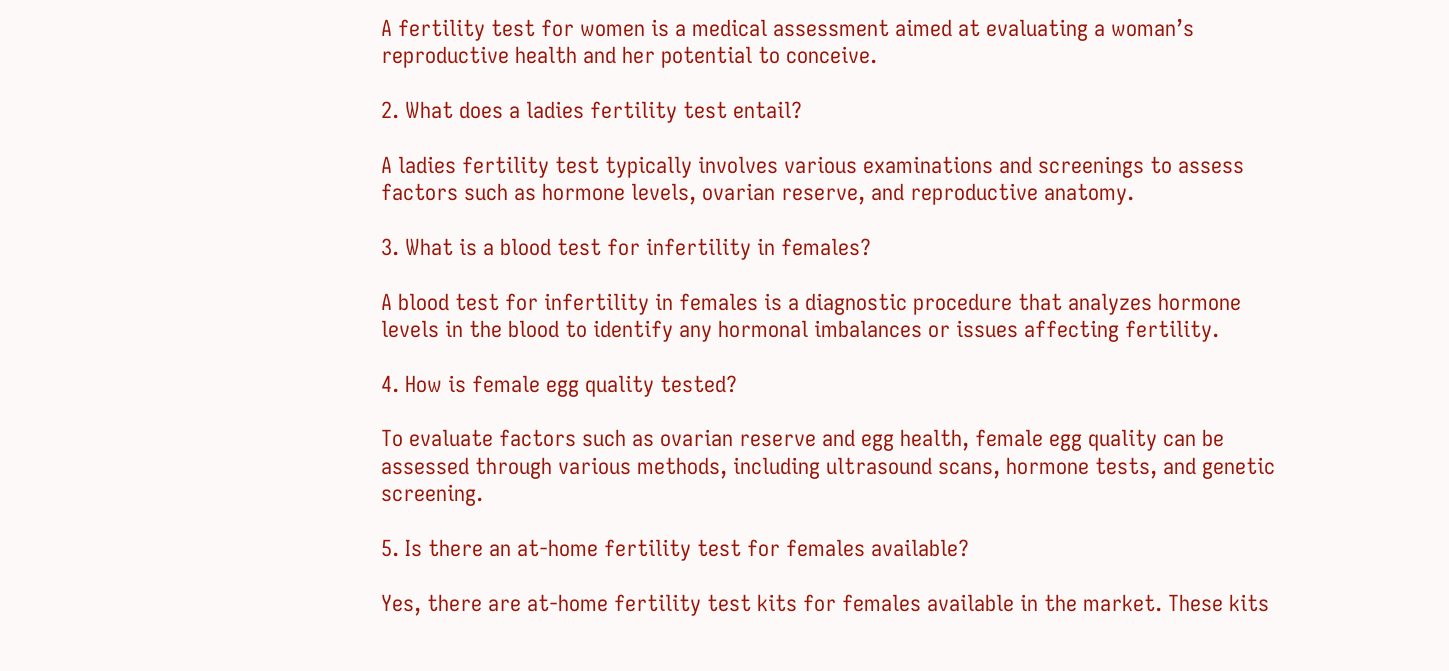A fertility test for women is a medical assessment aimed at evaluating a woman’s reproductive health and her potential to conceive.

2. What does a ladies fertility test entail?

A ladies fertility test typically involves various examinations and screenings to assess factors such as hormone levels, ovarian reserve, and reproductive anatomy.

3. What is a blood test for infertility in females?

A blood test for infertility in females is a diagnostic procedure that analyzes hormone levels in the blood to identify any hormonal imbalances or issues affecting fertility.

4. How is female egg quality tested?

To evaluate factors such as ovarian reserve and egg health, female egg quality can be assessed through various methods, including ultrasound scans, hormone tests, and genetic screening.

5. Is there an at-home fertility test for females available?

Yes, there are at-home fertility test kits for females available in the market. These kits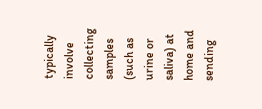typically involve collecting samples (such as urine or saliva) at home and sending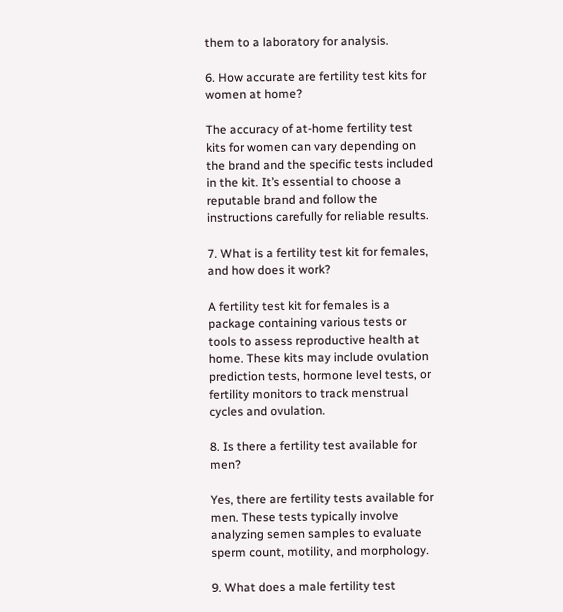them to a laboratory for analysis.

6. How accurate are fertility test kits for women at home?

The accuracy of at-home fertility test kits for women can vary depending on the brand and the specific tests included in the kit. It’s essential to choose a reputable brand and follow the instructions carefully for reliable results.

7. What is a fertility test kit for females, and how does it work?

A fertility test kit for females is a package containing various tests or tools to assess reproductive health at home. These kits may include ovulation prediction tests, hormone level tests, or fertility monitors to track menstrual cycles and ovulation.

8. Is there a fertility test available for men?

Yes, there are fertility tests available for men. These tests typically involve analyzing semen samples to evaluate sperm count, motility, and morphology.

9. What does a male fertility test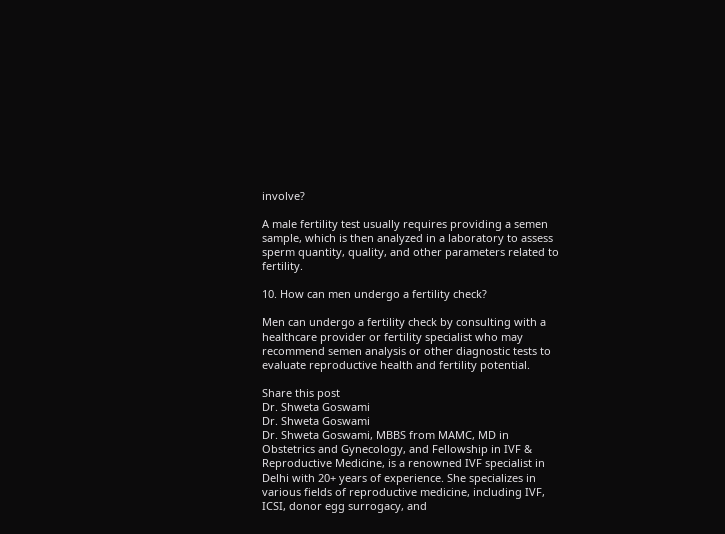involve?

A male fertility test usually requires providing a semen sample, which is then analyzed in a laboratory to assess sperm quantity, quality, and other parameters related to fertility.

10. How can men undergo a fertility check?

Men can undergo a fertility check by consulting with a healthcare provider or fertility specialist who may recommend semen analysis or other diagnostic tests to evaluate reproductive health and fertility potential.

Share this post
Dr. Shweta Goswami
Dr. Shweta Goswami
Dr. Shweta Goswami, MBBS from MAMC, MD in Obstetrics and Gynecology, and Fellowship in IVF & Reproductive Medicine, is a renowned IVF specialist in Delhi with 20+ years of experience. She specializes in various fields of reproductive medicine, including IVF, ICSI, donor egg surrogacy, and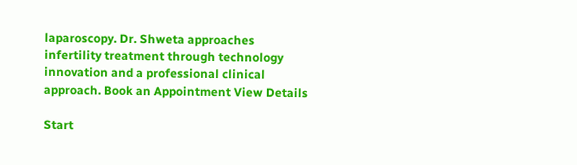laparoscopy. Dr. Shweta approaches infertility treatment through technology innovation and a professional clinical approach. Book an Appointment View Details

Start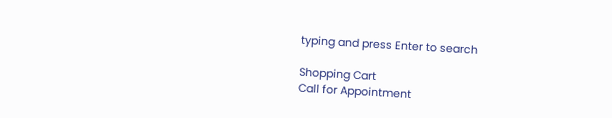typing and press Enter to search

Shopping Cart
Call for Appointment